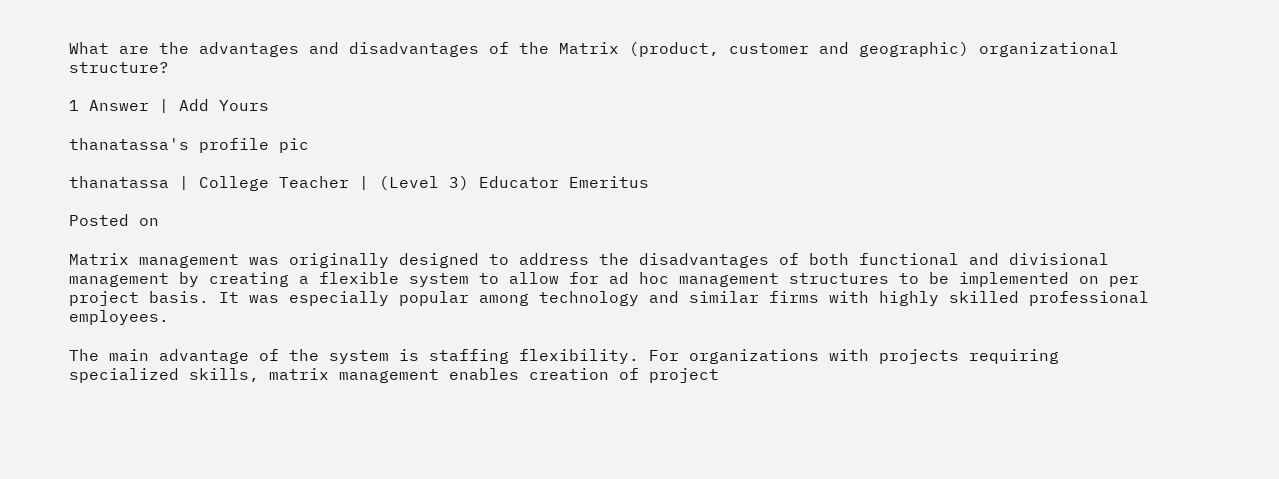What are the advantages and disadvantages of the Matrix (product, customer and geographic) organizational structure?

1 Answer | Add Yours

thanatassa's profile pic

thanatassa | College Teacher | (Level 3) Educator Emeritus

Posted on

Matrix management was originally designed to address the disadvantages of both functional and divisional management by creating a flexible system to allow for ad hoc management structures to be implemented on per project basis. It was especially popular among technology and similar firms with highly skilled professional employees.

The main advantage of the system is staffing flexibility. For organizations with projects requiring specialized skills, matrix management enables creation of project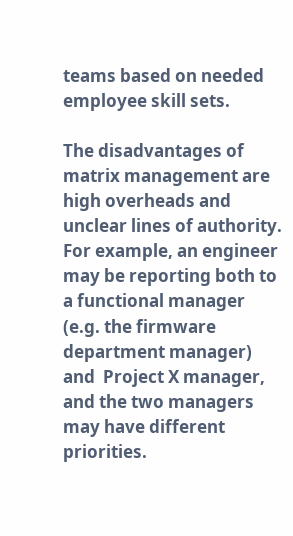teams based on needed employee skill sets.

The disadvantages of matrix management are high overheads and unclear lines of authority. For example, an engineer may be reporting both to a functional manager (e.g. the firmware department manager) and  Project X manager, and the two managers may have different priorities.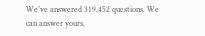We’ve answered 319,452 questions. We can answer yours,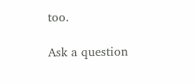too.

Ask a question